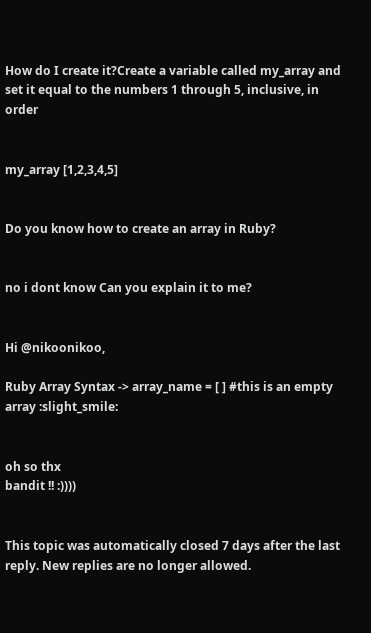How do I create it?Create a variable called my_array and set it equal to the numbers 1 through 5, inclusive, in order


my_array [1,2,3,4,5]


Do you know how to create an array in Ruby?


no i dont know Can you explain it to me?


Hi @nikoonikoo,

Ruby Array Syntax -> array_name = [ ] #this is an empty array :slight_smile:


oh so thx
bandit !! :))))


This topic was automatically closed 7 days after the last reply. New replies are no longer allowed.